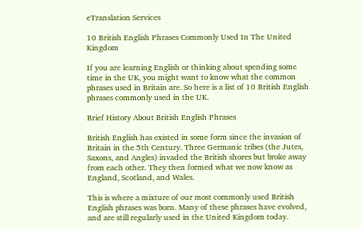eTranslation Services

10 British English Phrases Commonly Used In The United Kingdom

If you are learning English or thinking about spending some time in the UK, you might want to know what the common phrases used in Britain are. So here is a list of 10 British English phrases commonly used in the UK.

Brief History About British English Phrases

British English has existed in some form since the invasion of Britain in the 5th Century. Three Germanic tribes (the Jutes, Saxons, and Angles) invaded the British shores but broke away from each other. They then formed what we now know as England, Scotland, and Wales.

This is where a mixture of our most commonly used British English phrases was born. Many of these phrases have evolved, and are still regularly used in the United Kingdom today.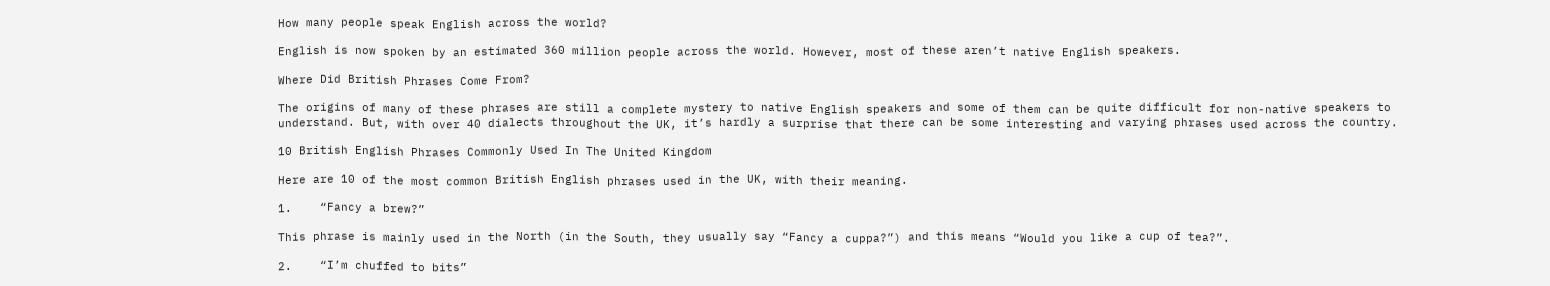How many people speak English across the world?

English is now spoken by an estimated 360 million people across the world. However, most of these aren’t native English speakers.

Where Did British Phrases Come From?

The origins of many of these phrases are still a complete mystery to native English speakers and some of them can be quite difficult for non-native speakers to understand. But, with over 40 dialects throughout the UK, it’s hardly a surprise that there can be some interesting and varying phrases used across the country.

10 British English Phrases Commonly Used In The United Kingdom

Here are 10 of the most common British English phrases used in the UK, with their meaning.

1.    “Fancy a brew?”

This phrase is mainly used in the North (in the South, they usually say “Fancy a cuppa?”) and this means “Would you like a cup of tea?”.

2.    “I’m chuffed to bits”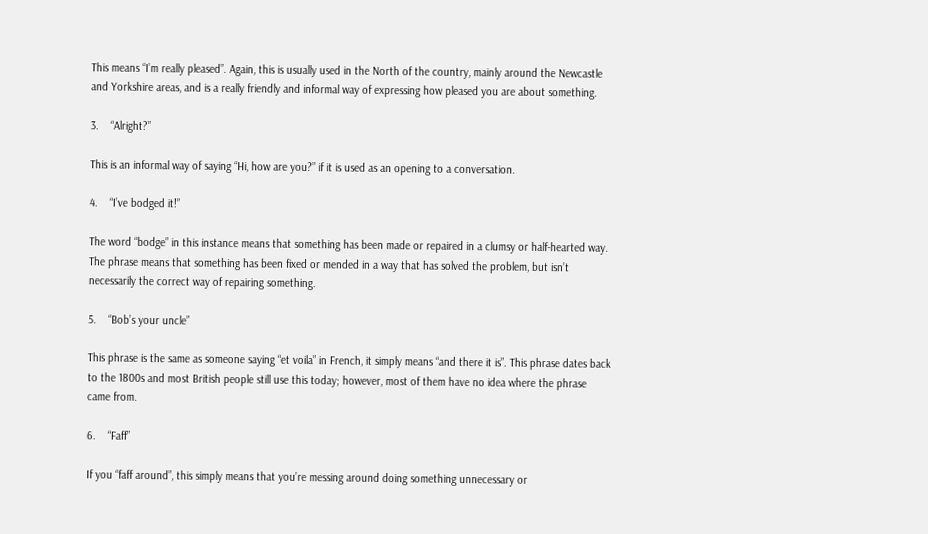This means “I’m really pleased”. Again, this is usually used in the North of the country, mainly around the Newcastle and Yorkshire areas, and is a really friendly and informal way of expressing how pleased you are about something.

3.    “Alright?”

This is an informal way of saying “Hi, how are you?” if it is used as an opening to a conversation.

4.    “I’ve bodged it!”

The word “bodge” in this instance means that something has been made or repaired in a clumsy or half-hearted way. The phrase means that something has been fixed or mended in a way that has solved the problem, but isn’t necessarily the correct way of repairing something.

5.    “Bob’s your uncle”

This phrase is the same as someone saying “et voila” in French, it simply means “and there it is”. This phrase dates back to the 1800s and most British people still use this today; however, most of them have no idea where the phrase came from.

6.    “Faff”

If you “faff around”, this simply means that you’re messing around doing something unnecessary or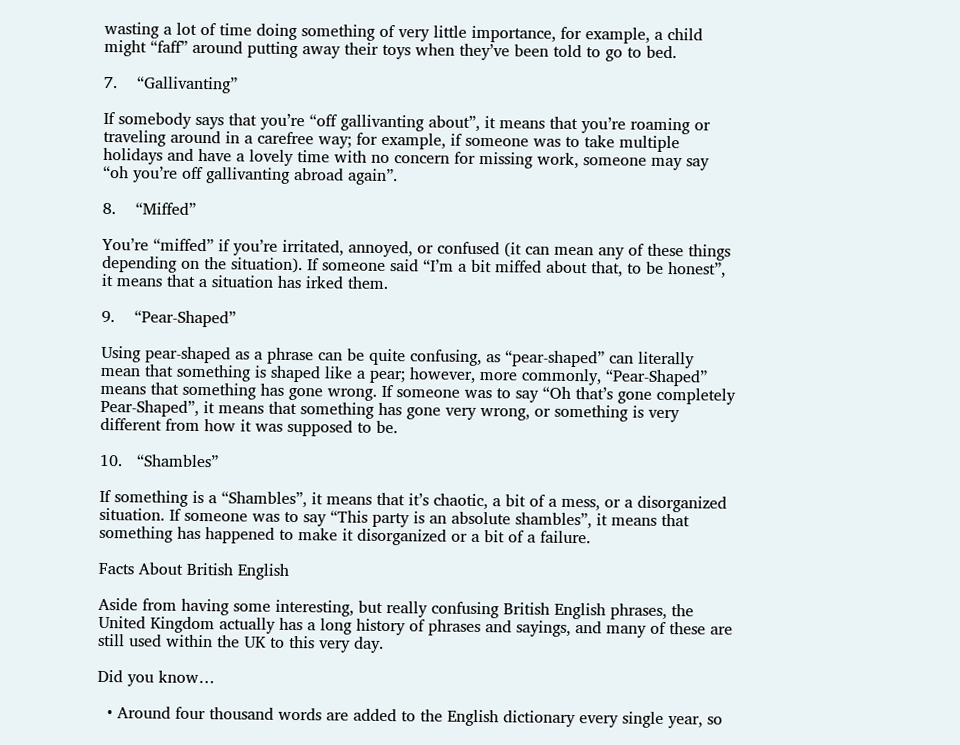wasting a lot of time doing something of very little importance, for example, a child might “faff” around putting away their toys when they’ve been told to go to bed.

7.    “Gallivanting”

If somebody says that you’re “off gallivanting about”, it means that you’re roaming or traveling around in a carefree way; for example, if someone was to take multiple holidays and have a lovely time with no concern for missing work, someone may say “oh you’re off gallivanting abroad again”.

8.    “Miffed”

You’re “miffed” if you’re irritated, annoyed, or confused (it can mean any of these things depending on the situation). If someone said “I’m a bit miffed about that, to be honest”, it means that a situation has irked them.

9.    “Pear-Shaped”

Using pear-shaped as a phrase can be quite confusing, as “pear-shaped” can literally mean that something is shaped like a pear; however, more commonly, “Pear-Shaped” means that something has gone wrong. If someone was to say “Oh that’s gone completely Pear-Shaped”, it means that something has gone very wrong, or something is very different from how it was supposed to be.

10.   “Shambles”

If something is a “Shambles”, it means that it’s chaotic, a bit of a mess, or a disorganized situation. If someone was to say “This party is an absolute shambles”, it means that something has happened to make it disorganized or a bit of a failure.

Facts About British English

Aside from having some interesting, but really confusing British English phrases, the United Kingdom actually has a long history of phrases and sayings, and many of these are still used within the UK to this very day.

Did you know…

  • Around four thousand words are added to the English dictionary every single year, so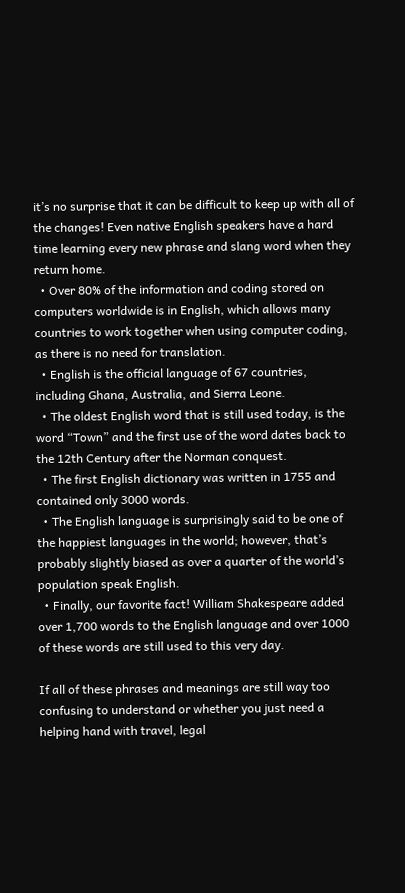it’s no surprise that it can be difficult to keep up with all of the changes! Even native English speakers have a hard time learning every new phrase and slang word when they return home.
  • Over 80% of the information and coding stored on computers worldwide is in English, which allows many countries to work together when using computer coding, as there is no need for translation.
  • English is the official language of 67 countries, including Ghana, Australia, and Sierra Leone.
  • The oldest English word that is still used today, is the word “Town” and the first use of the word dates back to the 12th Century after the Norman conquest.
  • The first English dictionary was written in 1755 and contained only 3000 words.
  • The English language is surprisingly said to be one of the happiest languages in the world; however, that’s probably slightly biased as over a quarter of the world’s population speak English.
  • Finally, our favorite fact! William Shakespeare added over 1,700 words to the English language and over 1000 of these words are still used to this very day.

If all of these phrases and meanings are still way too confusing to understand or whether you just need a helping hand with travel, legal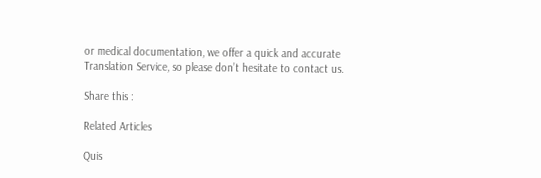or medical documentation, we offer a quick and accurate Translation Service, so please don’t hesitate to contact us.

Share this :

Related Articles

Quis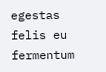egestas felis eu fermentum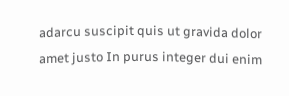adarcu suscipit quis ut gravida dolor amet justo In purus integer dui enim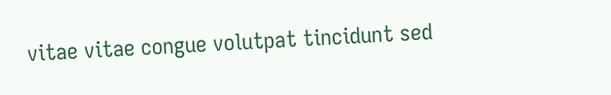vitae vitae congue volutpat tincidunt sed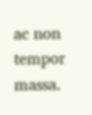ac non tempor massa.